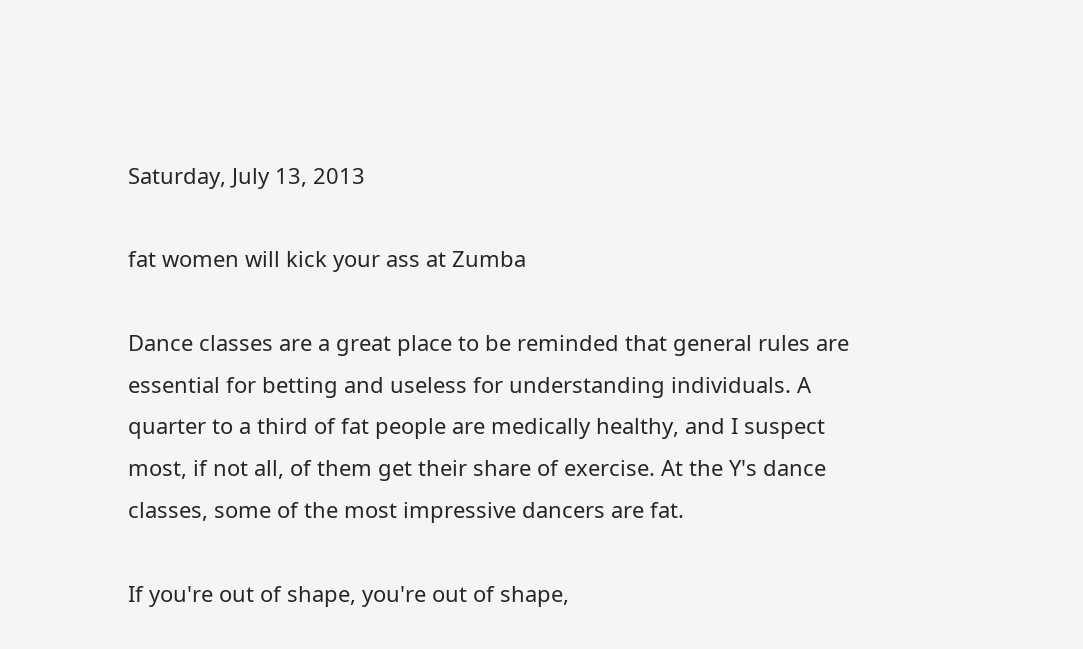Saturday, July 13, 2013

fat women will kick your ass at Zumba

Dance classes are a great place to be reminded that general rules are essential for betting and useless for understanding individuals. A quarter to a third of fat people are medically healthy, and I suspect most, if not all, of them get their share of exercise. At the Y's dance classes, some of the most impressive dancers are fat.

If you're out of shape, you're out of shape,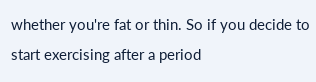whether you're fat or thin. So if you decide to start exercising after a period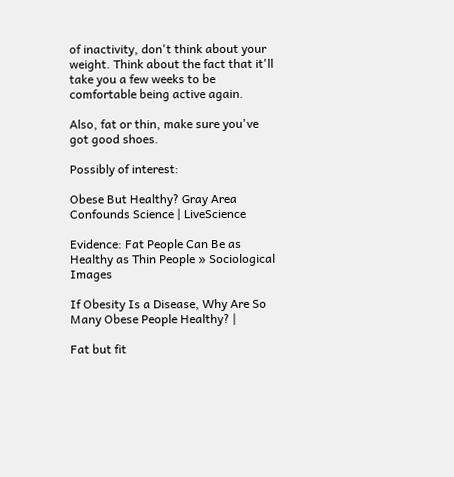of inactivity, don't think about your weight. Think about the fact that it'll take you a few weeks to be comfortable being active again.

Also, fat or thin, make sure you've got good shoes.

Possibly of interest:

Obese But Healthy? Gray Area Confounds Science | LiveScience

Evidence: Fat People Can Be as Healthy as Thin People » Sociological Images

If Obesity Is a Disease, Why Are So Many Obese People Healthy? |

Fat but fit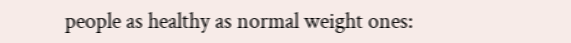people as healthy as normal weight ones: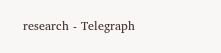research - Telegraph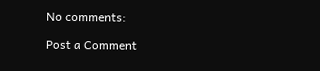No comments:

Post a Comment